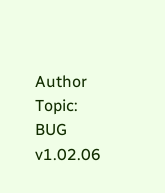Author Topic: BUG v1.02.06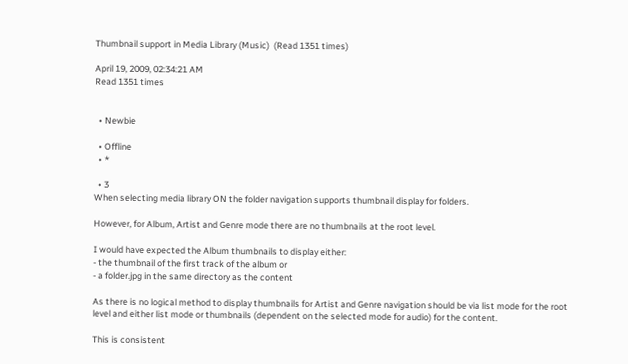Thumbnail support in Media Library (Music)  (Read 1351 times)

April 19, 2009, 02:34:21 AM
Read 1351 times


  • Newbie

  • Offline
  • *

  • 3
When selecting media library ON the folder navigation supports thumbnail display for folders.

However, for Album, Artist and Genre mode there are no thumbnails at the root level.

I would have expected the Album thumbnails to display either:
- the thumbnail of the first track of the album or
- a folder.jpg in the same directory as the content

As there is no logical method to display thumbnails for Artist and Genre navigation should be via list mode for the root level and either list mode or thumbnails (dependent on the selected mode for audio) for the content.

This is consistent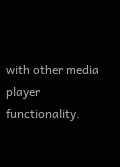with other media player functionality.